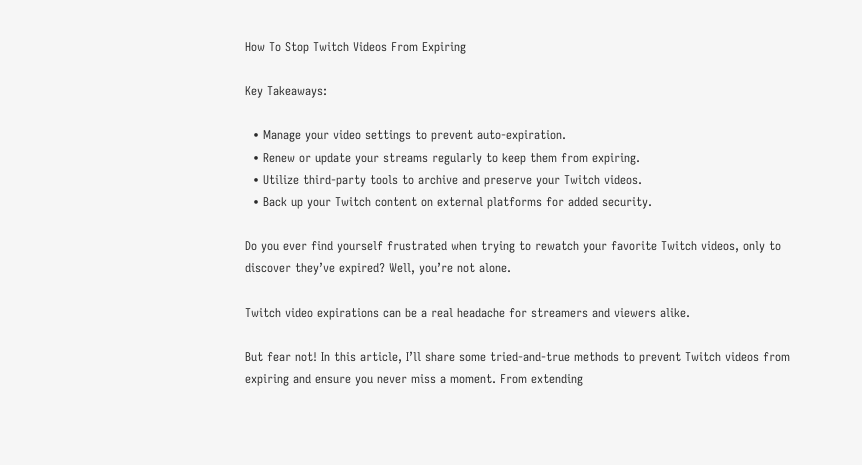How To Stop Twitch Videos From Expiring

Key Takeaways:

  • Manage your video settings to prevent auto-expiration.
  • Renew or update your streams regularly to keep them from expiring.
  • Utilize third-party tools to archive and preserve your Twitch videos.
  • Back up your Twitch content on external platforms for added security.

Do you ever find yourself frustrated when trying to rewatch your favorite Twitch videos, only to discover they’ve expired? Well, you’re not alone.

Twitch video expirations can be a real headache for streamers and viewers alike.

But fear not! In this article, I’ll share some tried-and-true methods to prevent Twitch videos from expiring and ensure you never miss a moment. From extending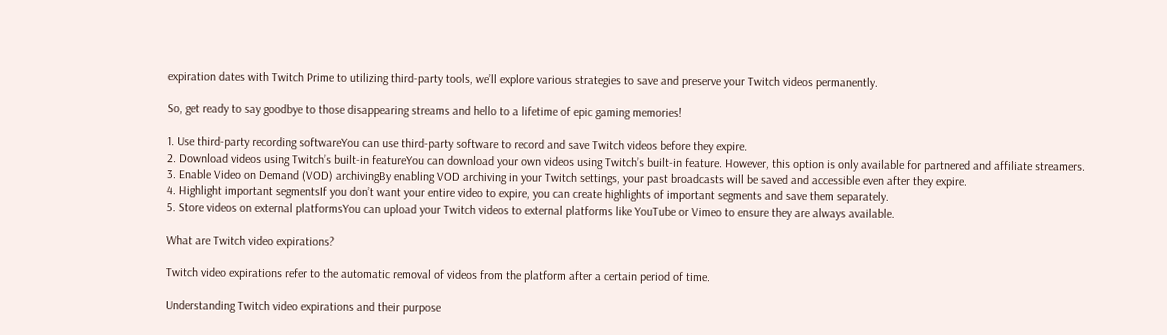expiration dates with Twitch Prime to utilizing third-party tools, we’ll explore various strategies to save and preserve your Twitch videos permanently.

So, get ready to say goodbye to those disappearing streams and hello to a lifetime of epic gaming memories!

1. Use third-party recording softwareYou can use third-party software to record and save Twitch videos before they expire.
2. Download videos using Twitch’s built-in featureYou can download your own videos using Twitch’s built-in feature. However, this option is only available for partnered and affiliate streamers.
3. Enable Video on Demand (VOD) archivingBy enabling VOD archiving in your Twitch settings, your past broadcasts will be saved and accessible even after they expire.
4. Highlight important segmentsIf you don’t want your entire video to expire, you can create highlights of important segments and save them separately.
5. Store videos on external platformsYou can upload your Twitch videos to external platforms like YouTube or Vimeo to ensure they are always available.

What are Twitch video expirations?

Twitch video expirations refer to the automatic removal of videos from the platform after a certain period of time.

Understanding Twitch video expirations and their purpose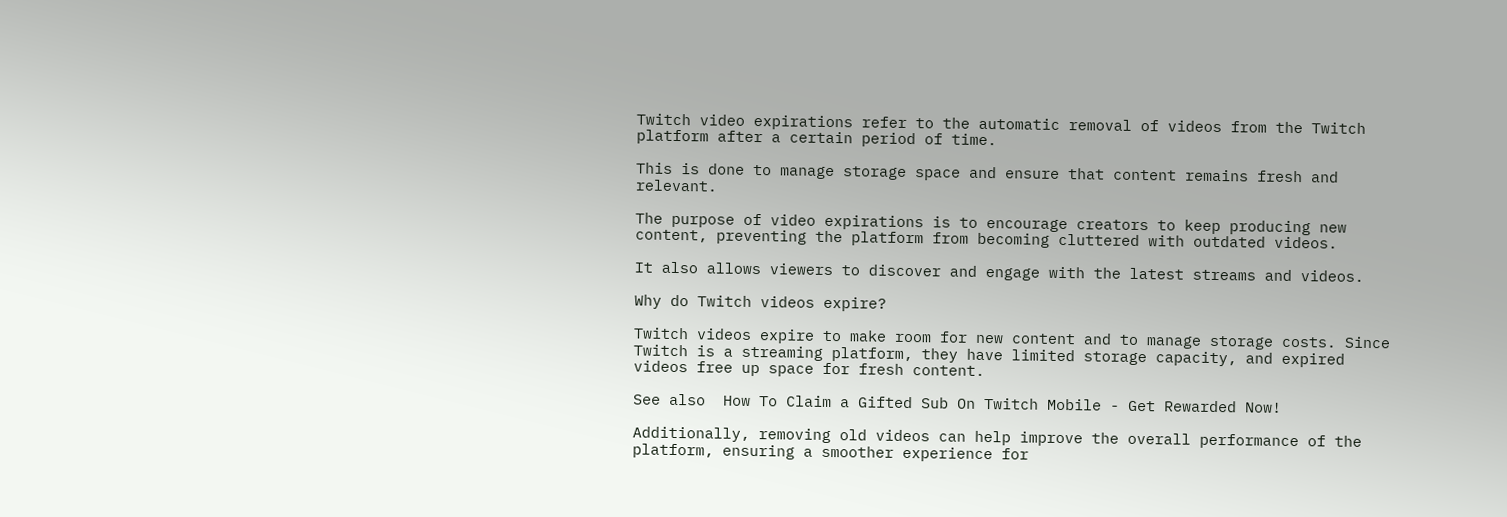Twitch video expirations refer to the automatic removal of videos from the Twitch platform after a certain period of time.

This is done to manage storage space and ensure that content remains fresh and relevant.

The purpose of video expirations is to encourage creators to keep producing new content, preventing the platform from becoming cluttered with outdated videos.

It also allows viewers to discover and engage with the latest streams and videos.

Why do Twitch videos expire?

Twitch videos expire to make room for new content and to manage storage costs. Since Twitch is a streaming platform, they have limited storage capacity, and expired videos free up space for fresh content.

See also  How To Claim a Gifted Sub On Twitch Mobile - Get Rewarded Now!

Additionally, removing old videos can help improve the overall performance of the platform, ensuring a smoother experience for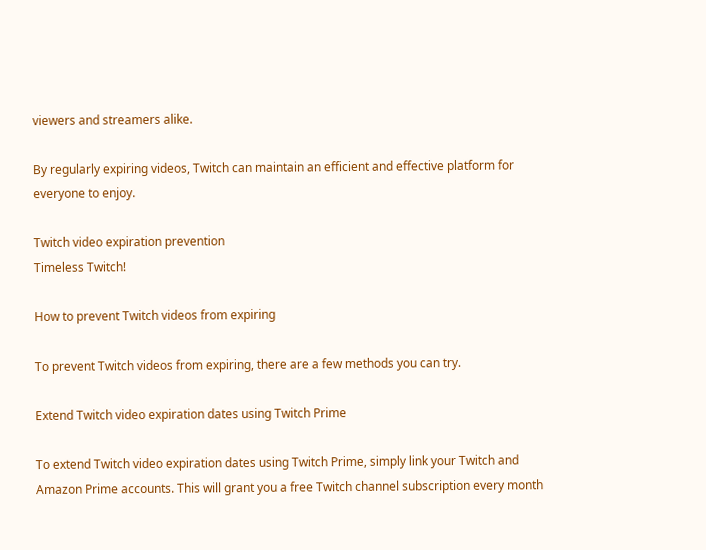viewers and streamers alike.

By regularly expiring videos, Twitch can maintain an efficient and effective platform for everyone to enjoy.

Twitch video expiration prevention
Timeless Twitch!

How to prevent Twitch videos from expiring

To prevent Twitch videos from expiring, there are a few methods you can try.

Extend Twitch video expiration dates using Twitch Prime

To extend Twitch video expiration dates using Twitch Prime, simply link your Twitch and Amazon Prime accounts. This will grant you a free Twitch channel subscription every month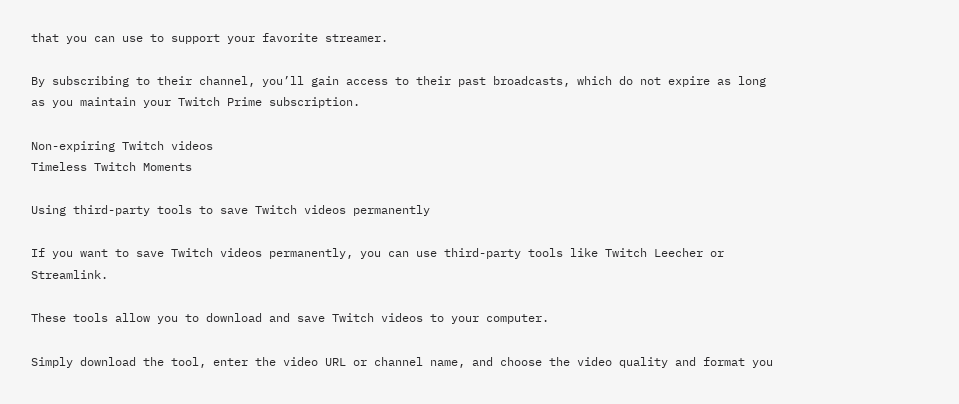that you can use to support your favorite streamer.

By subscribing to their channel, you’ll gain access to their past broadcasts, which do not expire as long as you maintain your Twitch Prime subscription.

Non-expiring Twitch videos
Timeless Twitch Moments

Using third-party tools to save Twitch videos permanently

If you want to save Twitch videos permanently, you can use third-party tools like Twitch Leecher or Streamlink.

These tools allow you to download and save Twitch videos to your computer.

Simply download the tool, enter the video URL or channel name, and choose the video quality and format you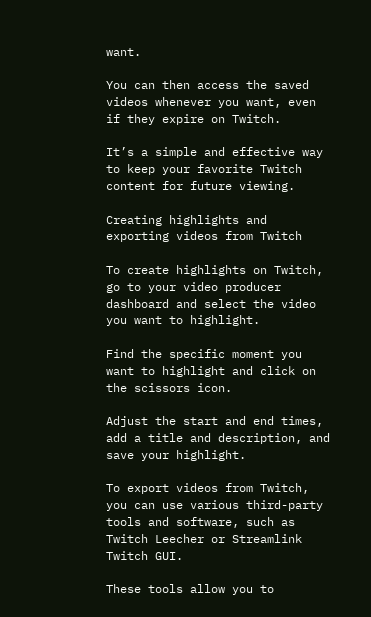want.

You can then access the saved videos whenever you want, even if they expire on Twitch.

It’s a simple and effective way to keep your favorite Twitch content for future viewing.

Creating highlights and exporting videos from Twitch

To create highlights on Twitch, go to your video producer dashboard and select the video you want to highlight.

Find the specific moment you want to highlight and click on the scissors icon.

Adjust the start and end times, add a title and description, and save your highlight.

To export videos from Twitch, you can use various third-party tools and software, such as Twitch Leecher or Streamlink Twitch GUI.

These tools allow you to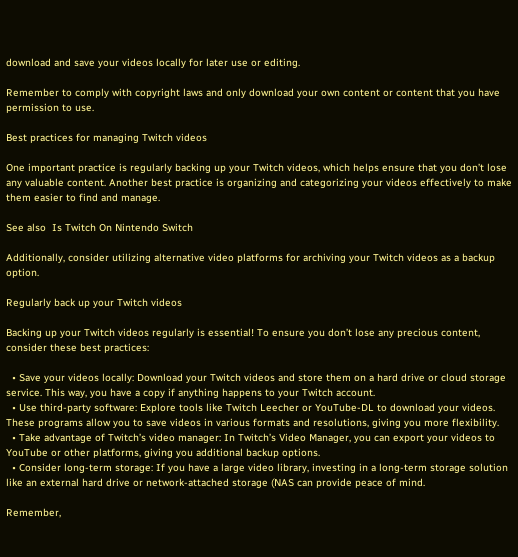download and save your videos locally for later use or editing.

Remember to comply with copyright laws and only download your own content or content that you have permission to use.

Best practices for managing Twitch videos

One important practice is regularly backing up your Twitch videos, which helps ensure that you don’t lose any valuable content. Another best practice is organizing and categorizing your videos effectively to make them easier to find and manage.

See also  Is Twitch On Nintendo Switch

Additionally, consider utilizing alternative video platforms for archiving your Twitch videos as a backup option.

Regularly back up your Twitch videos

Backing up your Twitch videos regularly is essential! To ensure you don’t lose any precious content, consider these best practices:

  • Save your videos locally: Download your Twitch videos and store them on a hard drive or cloud storage service. This way, you have a copy if anything happens to your Twitch account.
  • Use third-party software: Explore tools like Twitch Leecher or YouTube-DL to download your videos. These programs allow you to save videos in various formats and resolutions, giving you more flexibility.
  • Take advantage of Twitch’s video manager: In Twitch’s Video Manager, you can export your videos to YouTube or other platforms, giving you additional backup options.
  • Consider long-term storage: If you have a large video library, investing in a long-term storage solution like an external hard drive or network-attached storage (NAS can provide peace of mind.

Remember,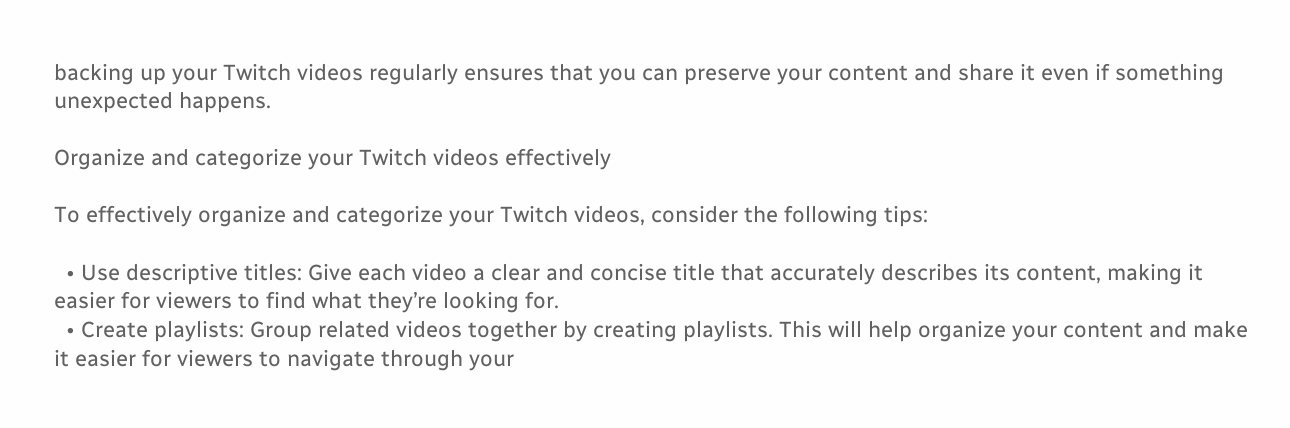backing up your Twitch videos regularly ensures that you can preserve your content and share it even if something unexpected happens.

Organize and categorize your Twitch videos effectively

To effectively organize and categorize your Twitch videos, consider the following tips:

  • Use descriptive titles: Give each video a clear and concise title that accurately describes its content, making it easier for viewers to find what they’re looking for.
  • Create playlists: Group related videos together by creating playlists. This will help organize your content and make it easier for viewers to navigate through your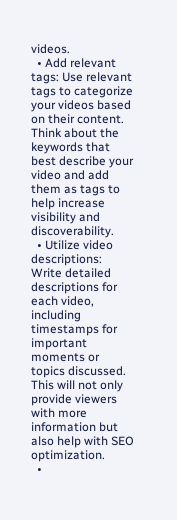videos.
  • Add relevant tags: Use relevant tags to categorize your videos based on their content. Think about the keywords that best describe your video and add them as tags to help increase visibility and discoverability.
  • Utilize video descriptions: Write detailed descriptions for each video, including timestamps for important moments or topics discussed. This will not only provide viewers with more information but also help with SEO optimization.
  •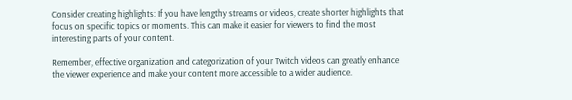Consider creating highlights: If you have lengthy streams or videos, create shorter highlights that focus on specific topics or moments. This can make it easier for viewers to find the most interesting parts of your content.

Remember, effective organization and categorization of your Twitch videos can greatly enhance the viewer experience and make your content more accessible to a wider audience.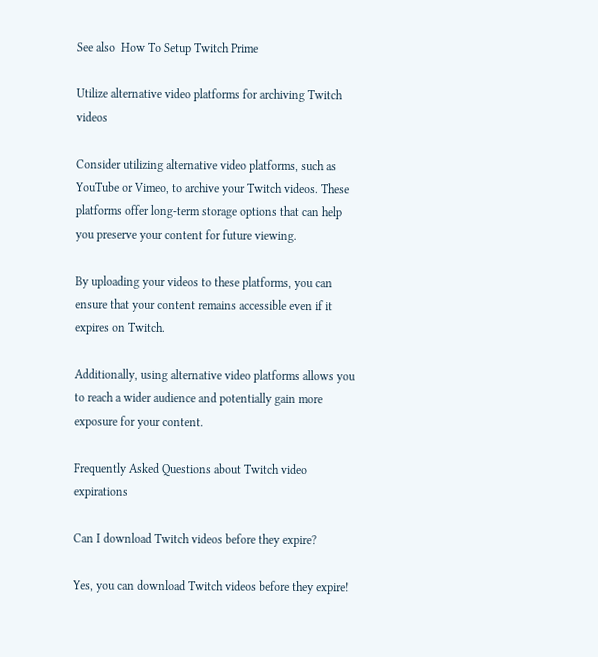See also  How To Setup Twitch Prime

Utilize alternative video platforms for archiving Twitch videos

Consider utilizing alternative video platforms, such as YouTube or Vimeo, to archive your Twitch videos. These platforms offer long-term storage options that can help you preserve your content for future viewing.

By uploading your videos to these platforms, you can ensure that your content remains accessible even if it expires on Twitch.

Additionally, using alternative video platforms allows you to reach a wider audience and potentially gain more exposure for your content.

Frequently Asked Questions about Twitch video expirations

Can I download Twitch videos before they expire?

Yes, you can download Twitch videos before they expire!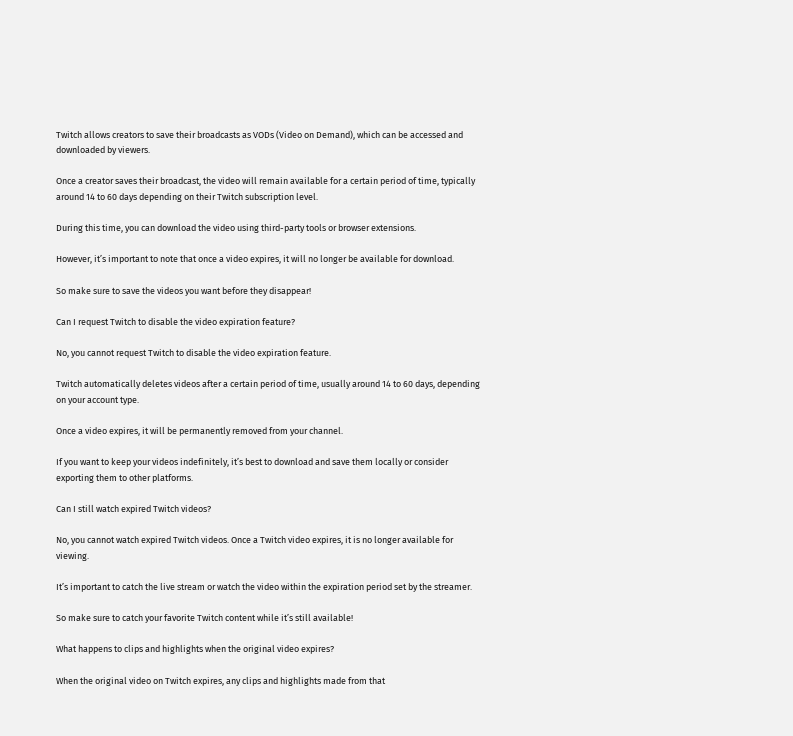Twitch allows creators to save their broadcasts as VODs (Video on Demand), which can be accessed and downloaded by viewers.

Once a creator saves their broadcast, the video will remain available for a certain period of time, typically around 14 to 60 days depending on their Twitch subscription level.

During this time, you can download the video using third-party tools or browser extensions.

However, it’s important to note that once a video expires, it will no longer be available for download.

So make sure to save the videos you want before they disappear!

Can I request Twitch to disable the video expiration feature?

No, you cannot request Twitch to disable the video expiration feature.

Twitch automatically deletes videos after a certain period of time, usually around 14 to 60 days, depending on your account type.

Once a video expires, it will be permanently removed from your channel.

If you want to keep your videos indefinitely, it’s best to download and save them locally or consider exporting them to other platforms.

Can I still watch expired Twitch videos?

No, you cannot watch expired Twitch videos. Once a Twitch video expires, it is no longer available for viewing.

It’s important to catch the live stream or watch the video within the expiration period set by the streamer.

So make sure to catch your favorite Twitch content while it’s still available!

What happens to clips and highlights when the original video expires?

When the original video on Twitch expires, any clips and highlights made from that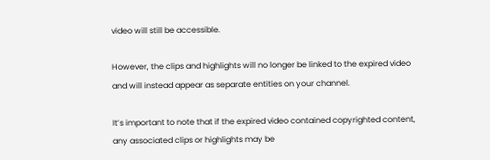video will still be accessible.

However, the clips and highlights will no longer be linked to the expired video and will instead appear as separate entities on your channel.

It’s important to note that if the expired video contained copyrighted content, any associated clips or highlights may be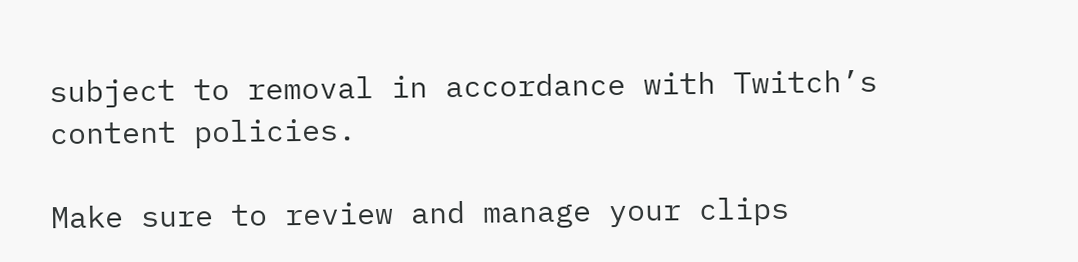subject to removal in accordance with Twitch’s content policies.

Make sure to review and manage your clips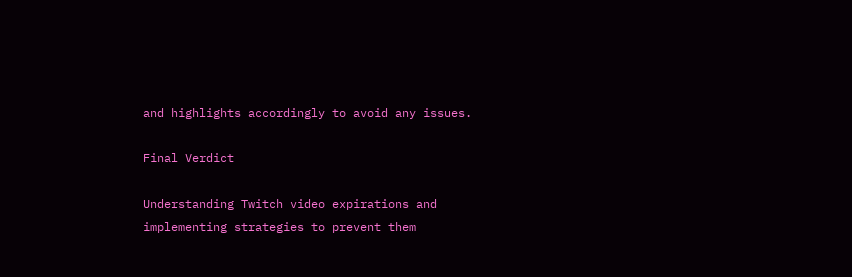and highlights accordingly to avoid any issues.

Final Verdict

Understanding Twitch video expirations and implementing strategies to prevent them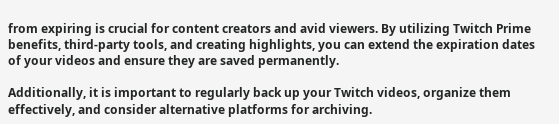from expiring is crucial for content creators and avid viewers. By utilizing Twitch Prime benefits, third-party tools, and creating highlights, you can extend the expiration dates of your videos and ensure they are saved permanently.

Additionally, it is important to regularly back up your Twitch videos, organize them effectively, and consider alternative platforms for archiving.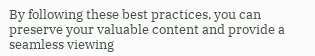By following these best practices, you can preserve your valuable content and provide a seamless viewing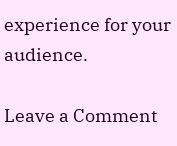experience for your audience.

Leave a Comment